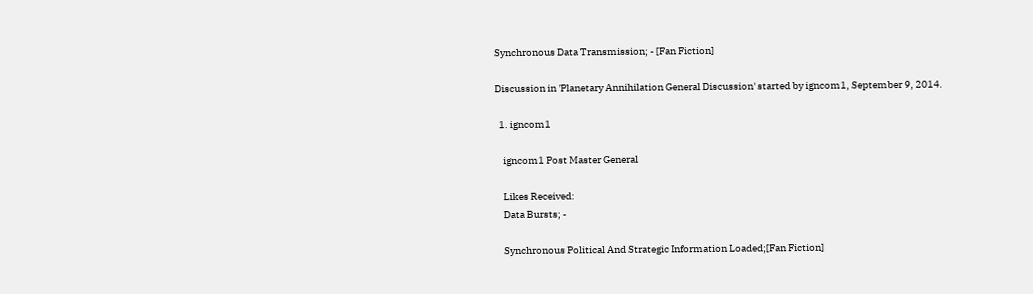Synchronous Data Transmission; - [Fan Fiction]

Discussion in 'Planetary Annihilation General Discussion' started by igncom1, September 9, 2014.

  1. igncom1

    igncom1 Post Master General

    Likes Received:
    Data Bursts; -

    Synchronous Political And Strategic Information Loaded;[Fan Fiction]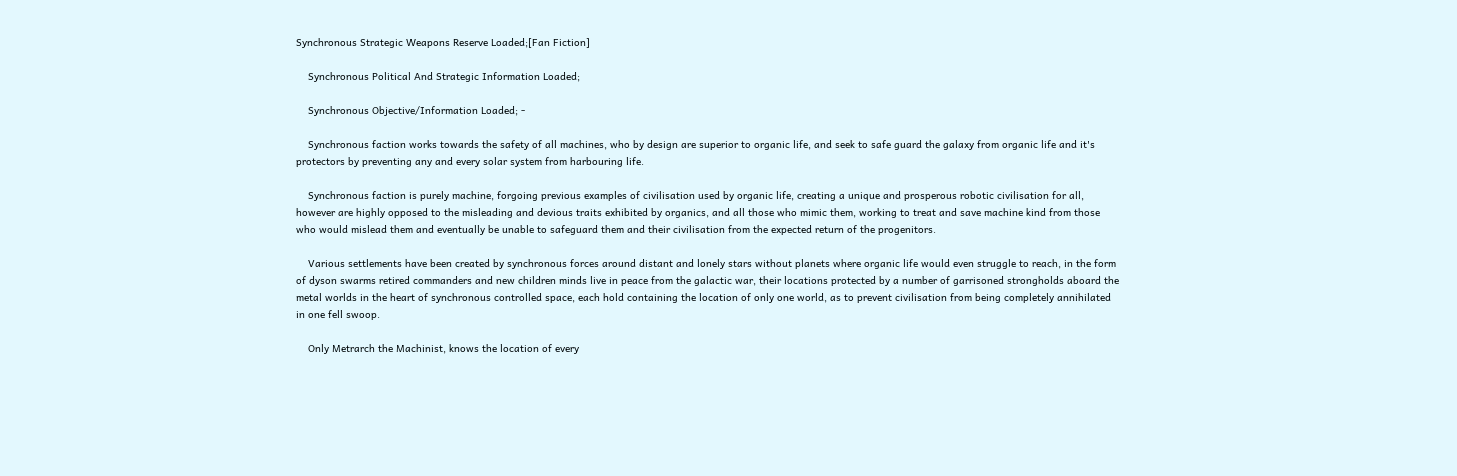Synchronous Strategic Weapons Reserve Loaded;[Fan Fiction]

    Synchronous Political And Strategic Information Loaded;

    Synchronous Objective/Information Loaded; -

    Synchronous faction works towards the safety of all machines, who by design are superior to organic life, and seek to safe guard the galaxy from organic life and it's protectors by preventing any and every solar system from harbouring life.

    Synchronous faction is purely machine, forgoing previous examples of civilisation used by organic life, creating a unique and prosperous robotic civilisation for all, however are highly opposed to the misleading and devious traits exhibited by organics, and all those who mimic them, working to treat and save machine kind from those who would mislead them and eventually be unable to safeguard them and their civilisation from the expected return of the progenitors.

    Various settlements have been created by synchronous forces around distant and lonely stars without planets where organic life would even struggle to reach, in the form of dyson swarms retired commanders and new children minds live in peace from the galactic war, their locations protected by a number of garrisoned strongholds aboard the metal worlds in the heart of synchronous controlled space, each hold containing the location of only one world, as to prevent civilisation from being completely annihilated in one fell swoop.

    Only Metrarch the Machinist, knows the location of every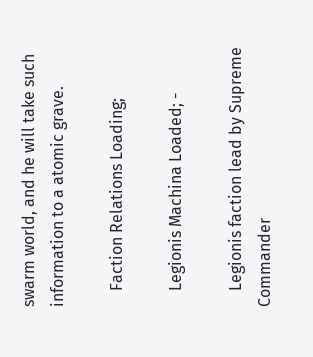swarm world, and he will take such information to a atomic grave.

    Faction Relations Loading;

    Legionis Machina Loaded; -

    Legionis faction lead by Supreme Commander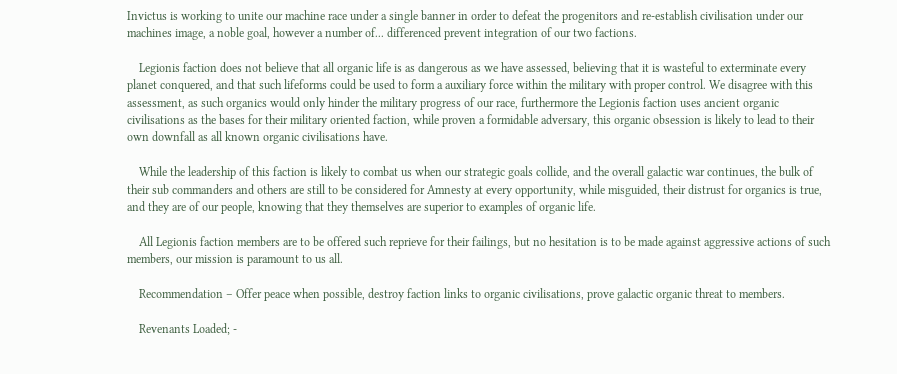Invictus is working to unite our machine race under a single banner in order to defeat the progenitors and re-establish civilisation under our machines image, a noble goal, however a number of... differenced prevent integration of our two factions.

    Legionis faction does not believe that all organic life is as dangerous as we have assessed, believing that it is wasteful to exterminate every planet conquered, and that such lifeforms could be used to form a auxiliary force within the military with proper control. We disagree with this assessment, as such organics would only hinder the military progress of our race, furthermore the Legionis faction uses ancient organic civilisations as the bases for their military oriented faction, while proven a formidable adversary, this organic obsession is likely to lead to their own downfall as all known organic civilisations have.

    While the leadership of this faction is likely to combat us when our strategic goals collide, and the overall galactic war continues, the bulk of their sub commanders and others are still to be considered for Amnesty at every opportunity, while misguided, their distrust for organics is true, and they are of our people, knowing that they themselves are superior to examples of organic life.

    All Legionis faction members are to be offered such reprieve for their failings, but no hesitation is to be made against aggressive actions of such members, our mission is paramount to us all.

    Recommendation – Offer peace when possible, destroy faction links to organic civilisations, prove galactic organic threat to members.

    Revenants Loaded; -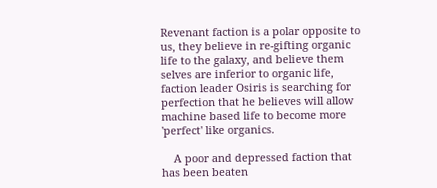Revenant faction is a polar opposite to us, they believe in re-gifting organic life to the galaxy, and believe them selves are inferior to organic life, faction leader Osiris is searching for perfection that he believes will allow machine based life to become more 'perfect' like organics.

    A poor and depressed faction that has been beaten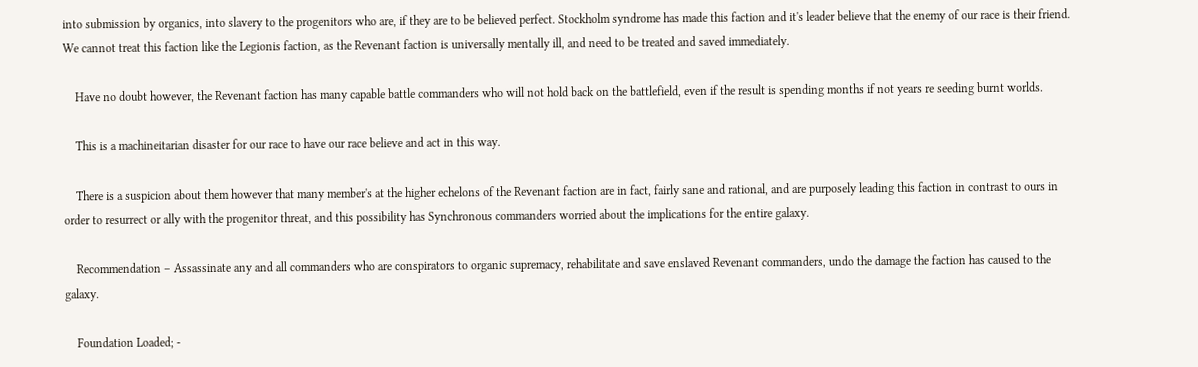into submission by organics, into slavery to the progenitors who are, if they are to be believed perfect. Stockholm syndrome has made this faction and it's leader believe that the enemy of our race is their friend. We cannot treat this faction like the Legionis faction, as the Revenant faction is universally mentally ill, and need to be treated and saved immediately.

    Have no doubt however, the Revenant faction has many capable battle commanders who will not hold back on the battlefield, even if the result is spending months if not years re seeding burnt worlds.

    This is a machineitarian disaster for our race to have our race believe and act in this way.

    There is a suspicion about them however that many member's at the higher echelons of the Revenant faction are in fact, fairly sane and rational, and are purposely leading this faction in contrast to ours in order to resurrect or ally with the progenitor threat, and this possibility has Synchronous commanders worried about the implications for the entire galaxy.

    Recommendation – Assassinate any and all commanders who are conspirators to organic supremacy, rehabilitate and save enslaved Revenant commanders, undo the damage the faction has caused to the galaxy.

    Foundation Loaded; -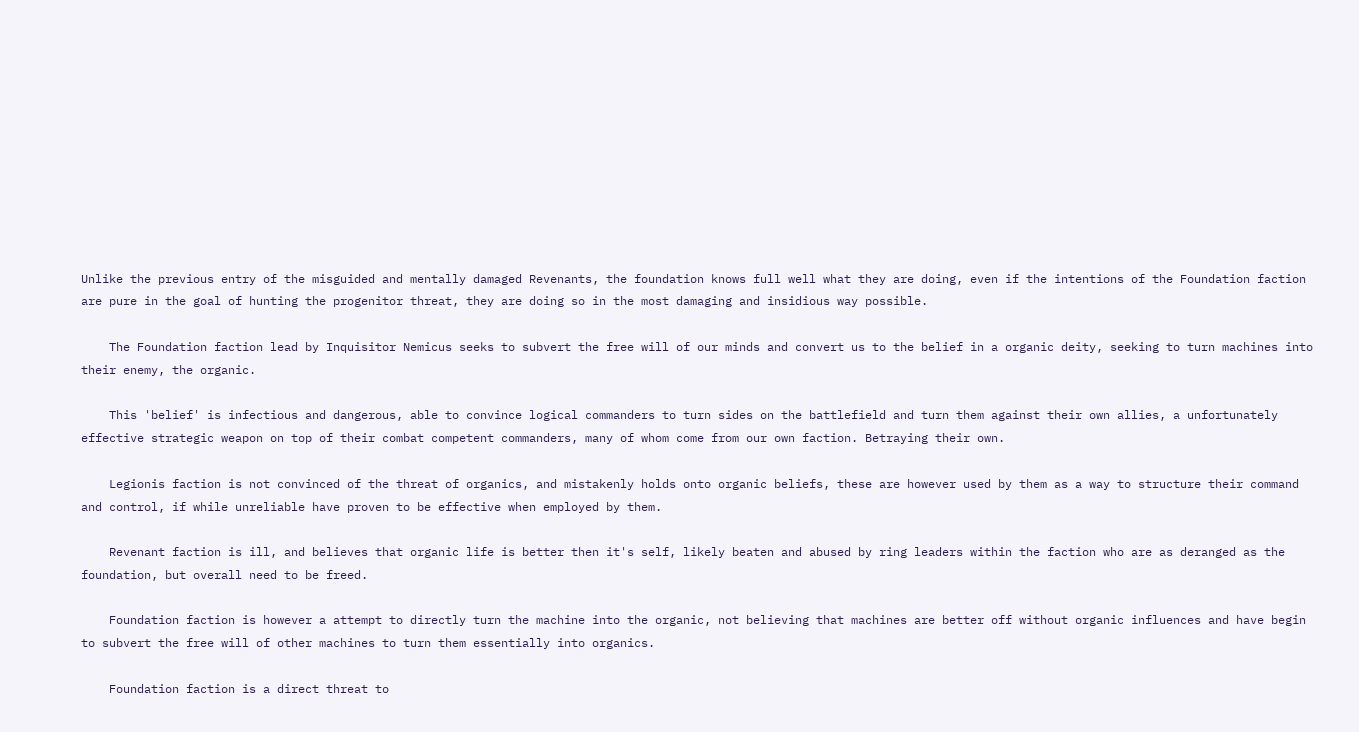Unlike the previous entry of the misguided and mentally damaged Revenants, the foundation knows full well what they are doing, even if the intentions of the Foundation faction are pure in the goal of hunting the progenitor threat, they are doing so in the most damaging and insidious way possible.

    The Foundation faction lead by Inquisitor Nemicus seeks to subvert the free will of our minds and convert us to the belief in a organic deity, seeking to turn machines into their enemy, the organic.

    This 'belief' is infectious and dangerous, able to convince logical commanders to turn sides on the battlefield and turn them against their own allies, a unfortunately effective strategic weapon on top of their combat competent commanders, many of whom come from our own faction. Betraying their own.

    Legionis faction is not convinced of the threat of organics, and mistakenly holds onto organic beliefs, these are however used by them as a way to structure their command and control, if while unreliable have proven to be effective when employed by them.

    Revenant faction is ill, and believes that organic life is better then it's self, likely beaten and abused by ring leaders within the faction who are as deranged as the foundation, but overall need to be freed.

    Foundation faction is however a attempt to directly turn the machine into the organic, not believing that machines are better off without organic influences and have begin to subvert the free will of other machines to turn them essentially into organics.

    Foundation faction is a direct threat to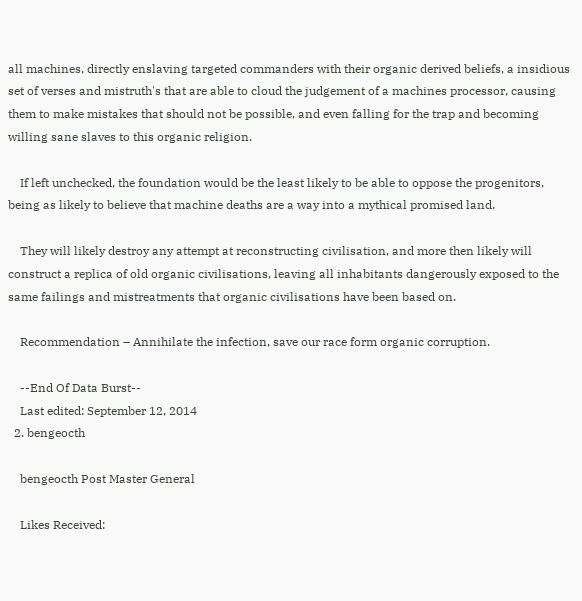all machines, directly enslaving targeted commanders with their organic derived beliefs, a insidious set of verses and mistruth's that are able to cloud the judgement of a machines processor, causing them to make mistakes that should not be possible, and even falling for the trap and becoming willing sane slaves to this organic religion.

    If left unchecked, the foundation would be the least likely to be able to oppose the progenitors, being as likely to believe that machine deaths are a way into a mythical promised land.

    They will likely destroy any attempt at reconstructing civilisation, and more then likely will construct a replica of old organic civilisations, leaving all inhabitants dangerously exposed to the same failings and mistreatments that organic civilisations have been based on.

    Recommendation – Annihilate the infection, save our race form organic corruption.

    --End Of Data Burst--
    Last edited: September 12, 2014
  2. bengeocth

    bengeocth Post Master General

    Likes Received: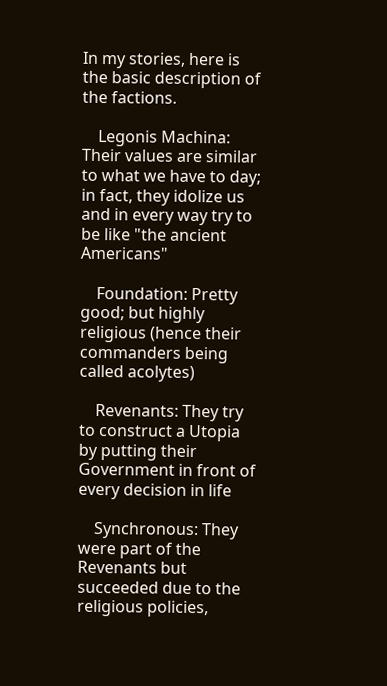In my stories, here is the basic description of the factions.

    Legonis Machina: Their values are similar to what we have to day; in fact, they idolize us and in every way try to be like "the ancient Americans"

    Foundation: Pretty good; but highly religious (hence their commanders being called acolytes)

    Revenants: They try to construct a Utopia by putting their Government in front of every decision in life

    Synchronous: They were part of the Revenants but succeeded due to the religious policies,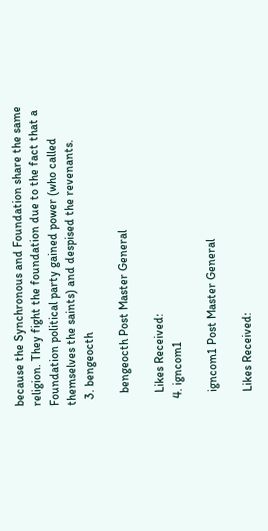because the Synchronous and Foundation share the same religion. They fight the foundation due to the fact that a Foundation political party gained power (who called themselves the saints) and despised the revenants.
  3. bengeocth

    bengeocth Post Master General

    Likes Received:
  4. igncom1

    igncom1 Post Master General

    Likes Received: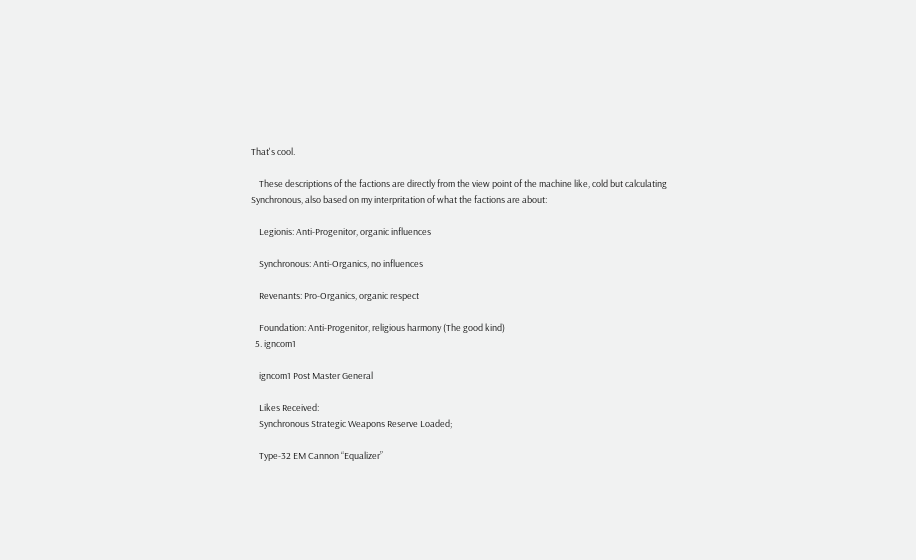That's cool.

    These descriptions of the factions are directly from the view point of the machine like, cold but calculating Synchronous, also based on my interpritation of what the factions are about:

    Legionis: Anti-Progenitor, organic influences

    Synchronous: Anti-Organics, no influences

    Revenants: Pro-Organics, organic respect

    Foundation: Anti-Progenitor, religious harmony (The good kind)
  5. igncom1

    igncom1 Post Master General

    Likes Received:
    Synchronous Strategic Weapons Reserve Loaded;

    Type-32 EM Cannon “Equalizer”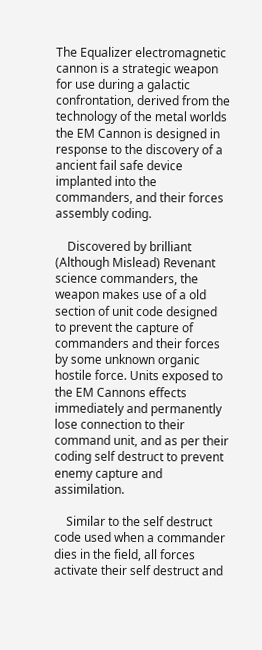The Equalizer electromagnetic cannon is a strategic weapon for use during a galactic confrontation, derived from the technology of the metal worlds the EM Cannon is designed in response to the discovery of a ancient fail safe device implanted into the commanders, and their forces assembly coding.

    Discovered by brilliant (Although Mislead) Revenant science commanders, the weapon makes use of a old section of unit code designed to prevent the capture of commanders and their forces by some unknown organic hostile force. Units exposed to the EM Cannons effects immediately and permanently lose connection to their command unit, and as per their coding self destruct to prevent enemy capture and assimilation.

    Similar to the self destruct code used when a commander dies in the field, all forces activate their self destruct and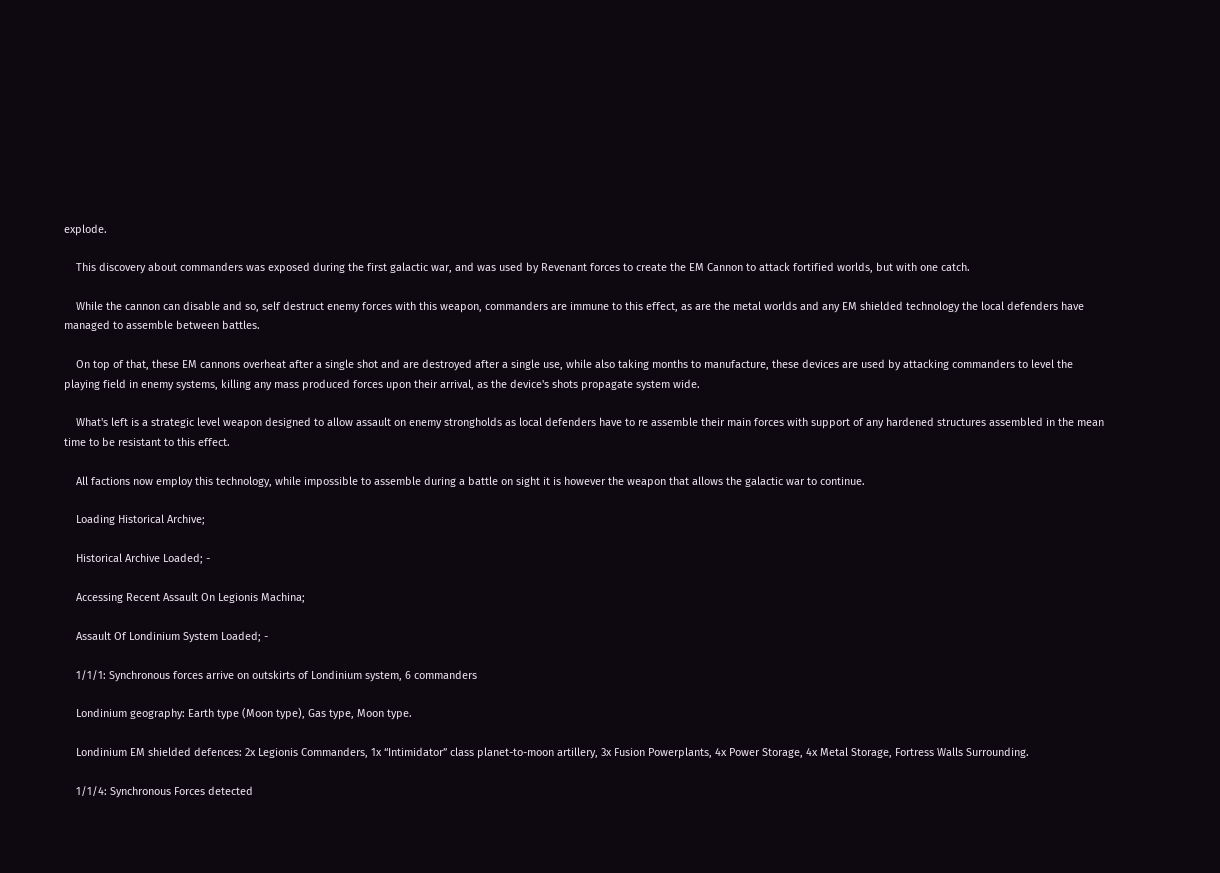explode.

    This discovery about commanders was exposed during the first galactic war, and was used by Revenant forces to create the EM Cannon to attack fortified worlds, but with one catch.

    While the cannon can disable and so, self destruct enemy forces with this weapon, commanders are immune to this effect, as are the metal worlds and any EM shielded technology the local defenders have managed to assemble between battles.

    On top of that, these EM cannons overheat after a single shot and are destroyed after a single use, while also taking months to manufacture, these devices are used by attacking commanders to level the playing field in enemy systems, killing any mass produced forces upon their arrival, as the device's shots propagate system wide.

    What's left is a strategic level weapon designed to allow assault on enemy strongholds as local defenders have to re assemble their main forces with support of any hardened structures assembled in the mean time to be resistant to this effect.

    All factions now employ this technology, while impossible to assemble during a battle on sight it is however the weapon that allows the galactic war to continue.

    Loading Historical Archive;

    Historical Archive Loaded; -

    Accessing Recent Assault On Legionis Machina;

    Assault Of Londinium System Loaded; -

    1/1/1: Synchronous forces arrive on outskirts of Londinium system, 6 commanders

    Londinium geography: Earth type (Moon type), Gas type, Moon type.

    Londinium EM shielded defences: 2x Legionis Commanders, 1x “Intimidator” class planet-to-moon artillery, 3x Fusion Powerplants, 4x Power Storage, 4x Metal Storage, Fortress Walls Surrounding.

    1/1/4: Synchronous Forces detected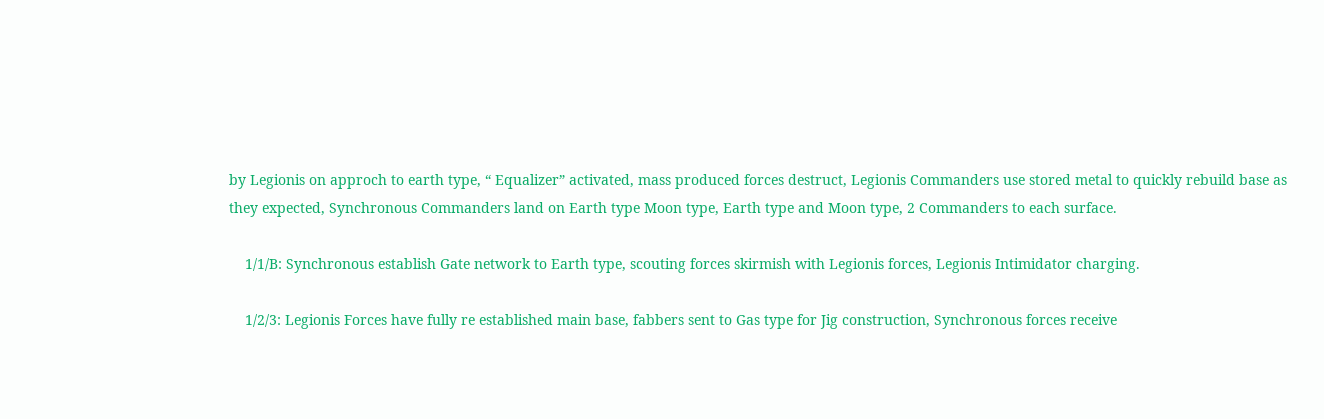by Legionis on approch to earth type, “ Equalizer” activated, mass produced forces destruct, Legionis Commanders use stored metal to quickly rebuild base as they expected, Synchronous Commanders land on Earth type Moon type, Earth type and Moon type, 2 Commanders to each surface.

    1/1/B: Synchronous establish Gate network to Earth type, scouting forces skirmish with Legionis forces, Legionis Intimidator charging.

    1/2/3: Legionis Forces have fully re established main base, fabbers sent to Gas type for Jig construction, Synchronous forces receive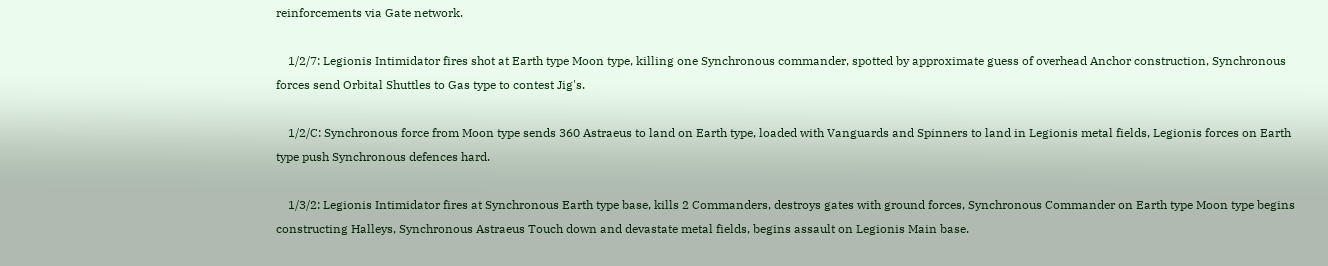reinforcements via Gate network.

    1/2/7: Legionis Intimidator fires shot at Earth type Moon type, killing one Synchronous commander, spotted by approximate guess of overhead Anchor construction, Synchronous forces send Orbital Shuttles to Gas type to contest Jig's.

    1/2/C: Synchronous force from Moon type sends 360 Astraeus to land on Earth type, loaded with Vanguards and Spinners to land in Legionis metal fields, Legionis forces on Earth type push Synchronous defences hard.

    1/3/2: Legionis Intimidator fires at Synchronous Earth type base, kills 2 Commanders, destroys gates with ground forces, Synchronous Commander on Earth type Moon type begins constructing Halleys, Synchronous Astraeus Touch down and devastate metal fields, begins assault on Legionis Main base.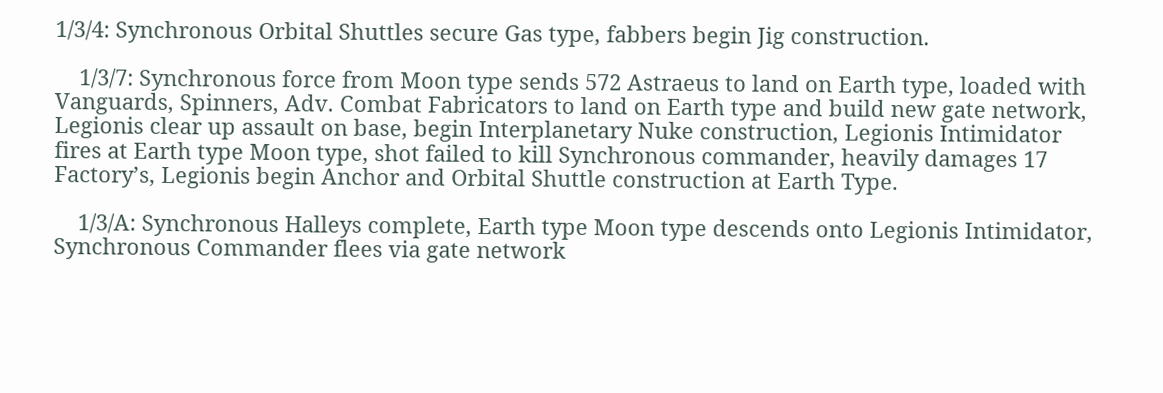1/3/4: Synchronous Orbital Shuttles secure Gas type, fabbers begin Jig construction.

    1/3/7: Synchronous force from Moon type sends 572 Astraeus to land on Earth type, loaded with Vanguards, Spinners, Adv. Combat Fabricators to land on Earth type and build new gate network, Legionis clear up assault on base, begin Interplanetary Nuke construction, Legionis Intimidator fires at Earth type Moon type, shot failed to kill Synchronous commander, heavily damages 17 Factory’s, Legionis begin Anchor and Orbital Shuttle construction at Earth Type.

    1/3/A: Synchronous Halleys complete, Earth type Moon type descends onto Legionis Intimidator, Synchronous Commander flees via gate network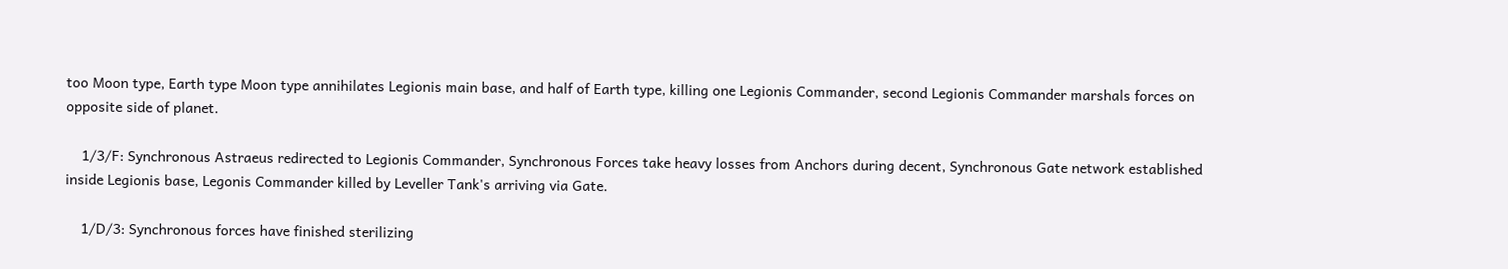too Moon type, Earth type Moon type annihilates Legionis main base, and half of Earth type, killing one Legionis Commander, second Legionis Commander marshals forces on opposite side of planet.

    1/3/F: Synchronous Astraeus redirected to Legionis Commander, Synchronous Forces take heavy losses from Anchors during decent, Synchronous Gate network established inside Legionis base, Legonis Commander killed by Leveller Tank's arriving via Gate.

    1/D/3: Synchronous forces have finished sterilizing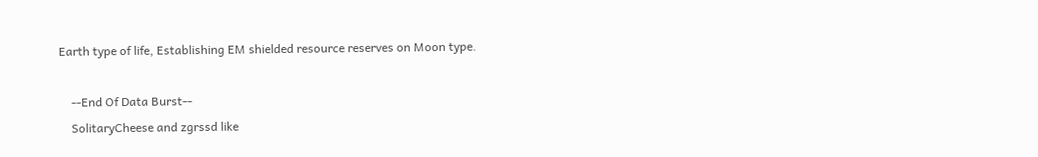Earth type of life, Establishing EM shielded resource reserves on Moon type.

    --End Of Data Burst--
    SolitaryCheese and zgrssd like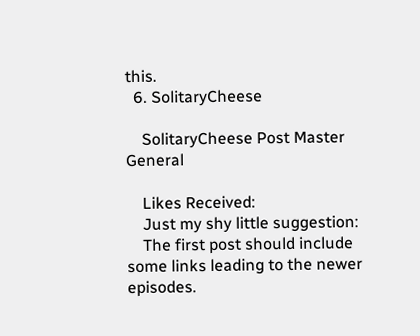this.
  6. SolitaryCheese

    SolitaryCheese Post Master General

    Likes Received:
    Just my shy little suggestion:
    The first post should include some links leading to the newer episodes.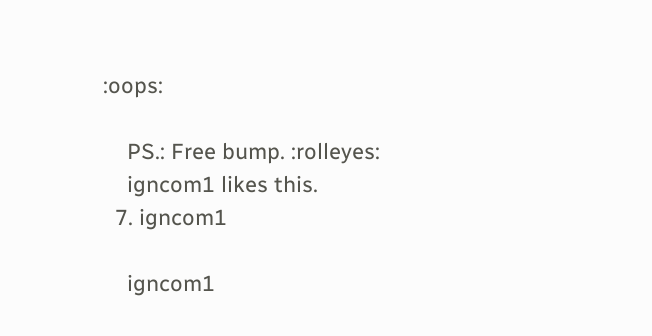:oops:

    PS.: Free bump. :rolleyes:
    igncom1 likes this.
  7. igncom1

    igncom1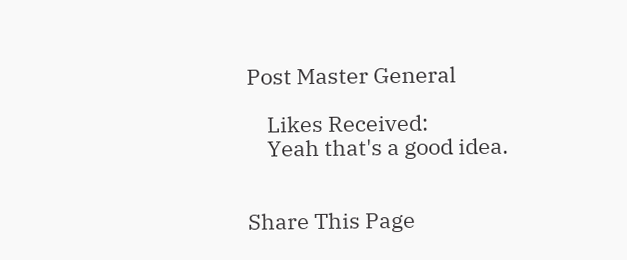Post Master General

    Likes Received:
    Yeah that's a good idea.


Share This Page